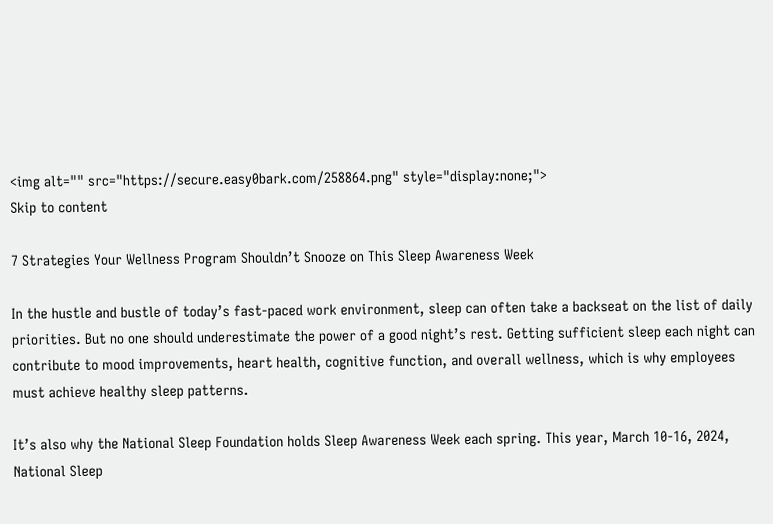<img alt="" src="https://secure.easy0bark.com/258864.png" style="display:none;">
Skip to content

7 Strategies Your Wellness Program Shouldn’t Snooze on This Sleep Awareness Week

In the hustle and bustle of today’s fast-paced work environment, sleep can often take a backseat on the list of daily priorities. But no one should underestimate the power of a good night’s rest. Getting sufficient sleep each night can contribute to mood improvements, heart health, cognitive function, and overall wellness, which is why employees must achieve healthy sleep patterns.

It’s also why the National Sleep Foundation holds Sleep Awareness Week each spring. This year, March 10-16, 2024, National Sleep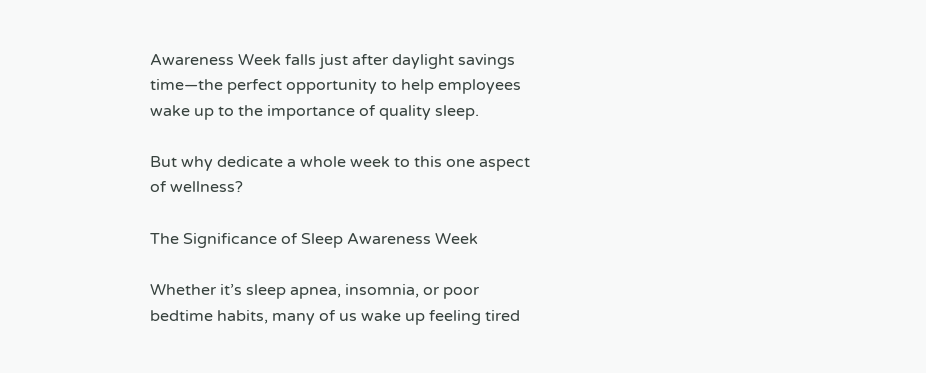Awareness Week falls just after daylight savings time—the perfect opportunity to help employees wake up to the importance of quality sleep.

But why dedicate a whole week to this one aspect of wellness?

The Significance of Sleep Awareness Week

Whether it’s sleep apnea, insomnia, or poor bedtime habits, many of us wake up feeling tired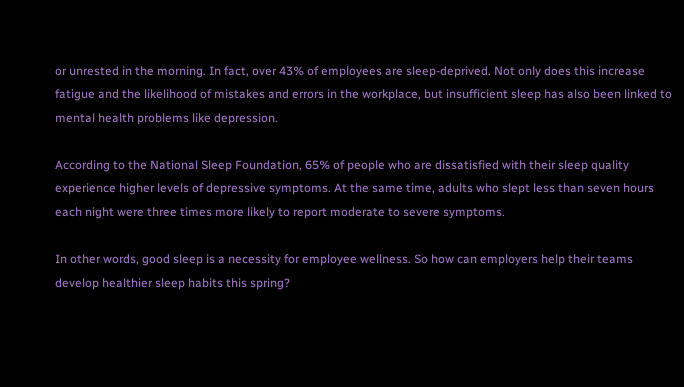or unrested in the morning. In fact, over 43% of employees are sleep-deprived. Not only does this increase fatigue and the likelihood of mistakes and errors in the workplace, but insufficient sleep has also been linked to mental health problems like depression.

According to the National Sleep Foundation, 65% of people who are dissatisfied with their sleep quality experience higher levels of depressive symptoms. At the same time, adults who slept less than seven hours each night were three times more likely to report moderate to severe symptoms.

In other words, good sleep is a necessity for employee wellness. So how can employers help their teams develop healthier sleep habits this spring?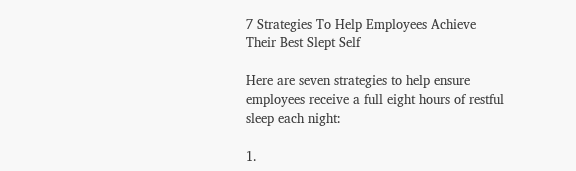7 Strategies To Help Employees Achieve Their Best Slept Self

Here are seven strategies to help ensure employees receive a full eight hours of restful sleep each night:

1.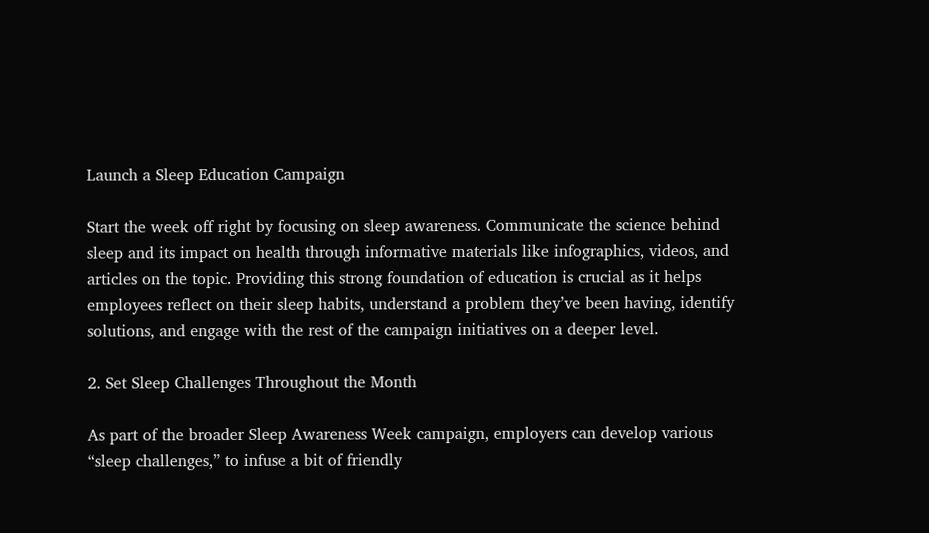Launch a Sleep Education Campaign

Start the week off right by focusing on sleep awareness. Communicate the science behind sleep and its impact on health through informative materials like infographics, videos, and articles on the topic. Providing this strong foundation of education is crucial as it helps employees reflect on their sleep habits, understand a problem they’ve been having, identify solutions, and engage with the rest of the campaign initiatives on a deeper level.

2. Set Sleep Challenges Throughout the Month

As part of the broader Sleep Awareness Week campaign, employers can develop various “sleep challenges,” to infuse a bit of friendly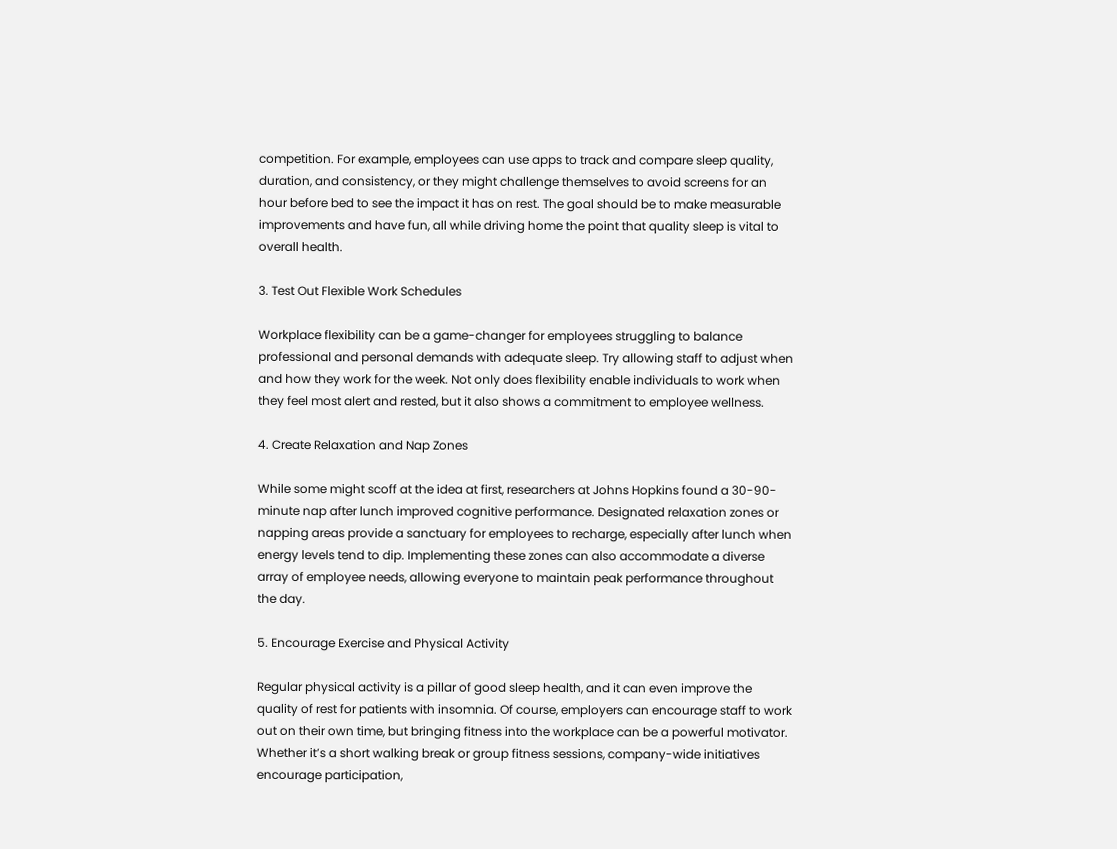competition. For example, employees can use apps to track and compare sleep quality, duration, and consistency, or they might challenge themselves to avoid screens for an hour before bed to see the impact it has on rest. The goal should be to make measurable improvements and have fun, all while driving home the point that quality sleep is vital to overall health.

3. Test Out Flexible Work Schedules

Workplace flexibility can be a game-changer for employees struggling to balance professional and personal demands with adequate sleep. Try allowing staff to adjust when and how they work for the week. Not only does flexibility enable individuals to work when they feel most alert and rested, but it also shows a commitment to employee wellness.

4. Create Relaxation and Nap Zones

While some might scoff at the idea at first, researchers at Johns Hopkins found a 30-90-minute nap after lunch improved cognitive performance. Designated relaxation zones or napping areas provide a sanctuary for employees to recharge, especially after lunch when energy levels tend to dip. Implementing these zones can also accommodate a diverse array of employee needs, allowing everyone to maintain peak performance throughout the day.

5. Encourage Exercise and Physical Activity

Regular physical activity is a pillar of good sleep health, and it can even improve the quality of rest for patients with insomnia. Of course, employers can encourage staff to work out on their own time, but bringing fitness into the workplace can be a powerful motivator. Whether it’s a short walking break or group fitness sessions, company-wide initiatives encourage participation,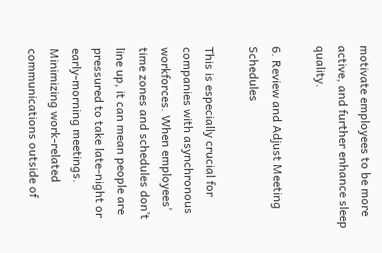motivate employees to be more active, and further enhance sleep quality.

6. Review and Adjust Meeting Schedules

This is especially crucial for companies with asynchronous workforces. When employees’ time zones and schedules don’t line up, it can mean people are pressured to take late-night or early-morning meetings. Minimizing work-related communications outside of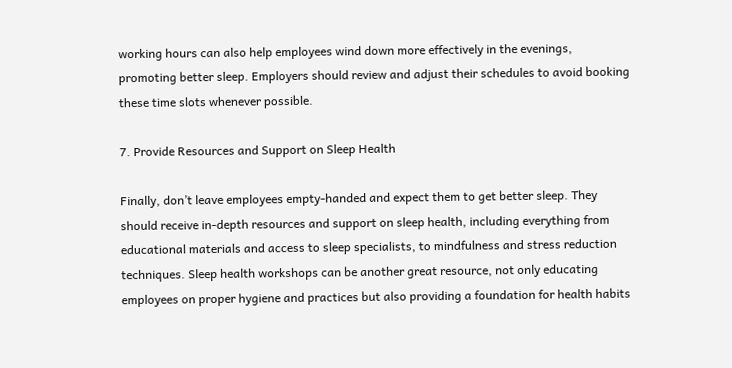working hours can also help employees wind down more effectively in the evenings, promoting better sleep. Employers should review and adjust their schedules to avoid booking these time slots whenever possible.

7. Provide Resources and Support on Sleep Health

Finally, don’t leave employees empty-handed and expect them to get better sleep. They should receive in-depth resources and support on sleep health, including everything from educational materials and access to sleep specialists, to mindfulness and stress reduction techniques. Sleep health workshops can be another great resource, not only educating employees on proper hygiene and practices but also providing a foundation for health habits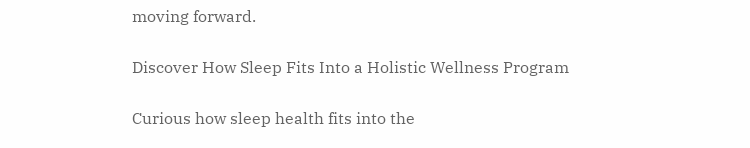moving forward.

Discover How Sleep Fits Into a Holistic Wellness Program

Curious how sleep health fits into the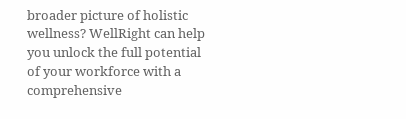broader picture of holistic wellness? WellRight can help you unlock the full potential of your workforce with a comprehensive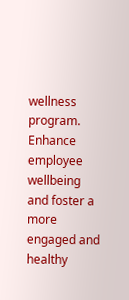wellness program. Enhance employee wellbeing and foster a more engaged and healthy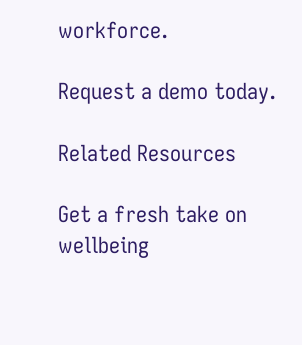workforce.

Request a demo today.

Related Resources

Get a fresh take on wellbeing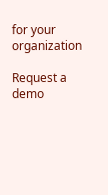for your organization

Request a demo